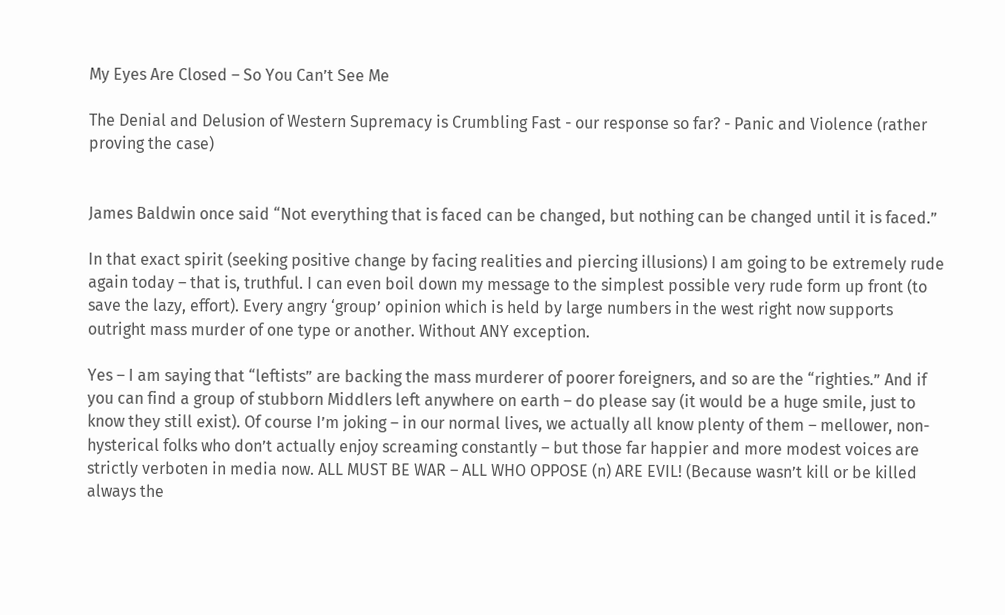My Eyes Are Closed – So You Can’t See Me

The Denial and Delusion of Western Supremacy is Crumbling Fast - our response so far? - Panic and Violence (rather proving the case)


James Baldwin once said “Not everything that is faced can be changed, but nothing can be changed until it is faced.”

In that exact spirit (seeking positive change by facing realities and piercing illusions) I am going to be extremely rude again today – that is, truthful. I can even boil down my message to the simplest possible very rude form up front (to save the lazy, effort). Every angry ‘group’ opinion which is held by large numbers in the west right now supports outright mass murder of one type or another. Without ANY exception.

Yes – I am saying that “leftists” are backing the mass murderer of poorer foreigners, and so are the “righties.” And if you can find a group of stubborn Middlers left anywhere on earth – do please say (it would be a huge smile, just to know they still exist). Of course I’m joking – in our normal lives, we actually all know plenty of them – mellower, non-hysterical folks who don’t actually enjoy screaming constantly – but those far happier and more modest voices are strictly verboten in media now. ALL MUST BE WAR – ALL WHO OPPOSE (n) ARE EVIL! (Because wasn’t kill or be killed always the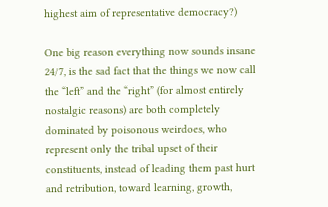highest aim of representative democracy?)

One big reason everything now sounds insane 24/7, is the sad fact that the things we now call the “left” and the “right” (for almost entirely nostalgic reasons) are both completely dominated by poisonous weirdoes, who represent only the tribal upset of their constituents, instead of leading them past hurt and retribution, toward learning, growth,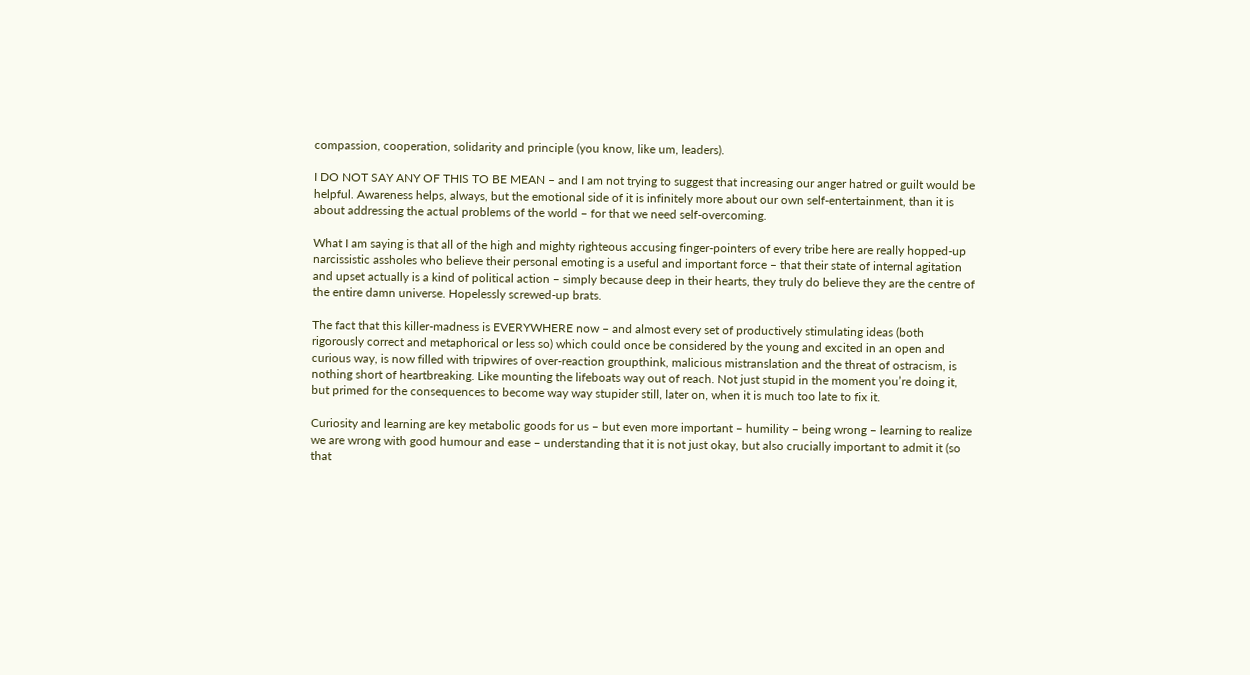compassion, cooperation, solidarity and principle (you know, like um, leaders).

I DO NOT SAY ANY OF THIS TO BE MEAN – and I am not trying to suggest that increasing our anger hatred or guilt would be helpful. Awareness helps, always, but the emotional side of it is infinitely more about our own self-entertainment, than it is about addressing the actual problems of the world – for that we need self-overcoming.

What I am saying is that all of the high and mighty righteous accusing finger-pointers of every tribe here are really hopped-up narcissistic assholes who believe their personal emoting is a useful and important force – that their state of internal agitation and upset actually is a kind of political action – simply because deep in their hearts, they truly do believe they are the centre of the entire damn universe. Hopelessly screwed-up brats.

The fact that this killer-madness is EVERYWHERE now – and almost every set of productively stimulating ideas (both rigorously correct and metaphorical or less so) which could once be considered by the young and excited in an open and curious way, is now filled with tripwires of over-reaction groupthink, malicious mistranslation and the threat of ostracism, is nothing short of heartbreaking. Like mounting the lifeboats way out of reach. Not just stupid in the moment you’re doing it, but primed for the consequences to become way way stupider still, later on, when it is much too late to fix it.

Curiosity and learning are key metabolic goods for us – but even more important – humility – being wrong – learning to realize we are wrong with good humour and ease – understanding that it is not just okay, but also crucially important to admit it (so that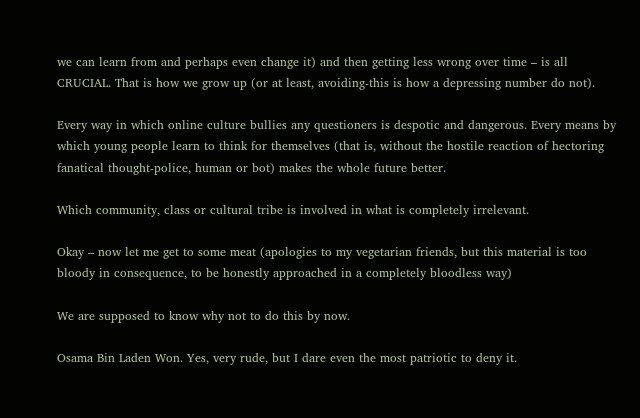we can learn from and perhaps even change it) and then getting less wrong over time – is all CRUCIAL. That is how we grow up (or at least, avoiding-this is how a depressing number do not).

Every way in which online culture bullies any questioners is despotic and dangerous. Every means by which young people learn to think for themselves (that is, without the hostile reaction of hectoring fanatical thought-police, human or bot) makes the whole future better.

Which community, class or cultural tribe is involved in what is completely irrelevant.

Okay – now let me get to some meat (apologies to my vegetarian friends, but this material is too bloody in consequence, to be honestly approached in a completely bloodless way)

We are supposed to know why not to do this by now.

Osama Bin Laden Won. Yes, very rude, but I dare even the most patriotic to deny it.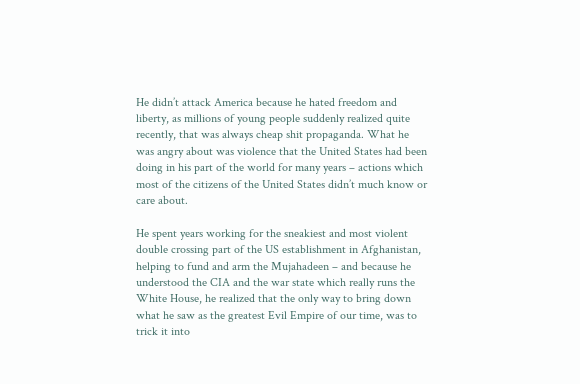He didn’t attack America because he hated freedom and liberty, as millions of young people suddenly realized quite recently, that was always cheap shit propaganda. What he was angry about was violence that the United States had been doing in his part of the world for many years – actions which most of the citizens of the United States didn’t much know or care about.

He spent years working for the sneakiest and most violent double crossing part of the US establishment in Afghanistan, helping to fund and arm the Mujahadeen – and because he understood the CIA and the war state which really runs the White House, he realized that the only way to bring down what he saw as the greatest Evil Empire of our time, was to trick it into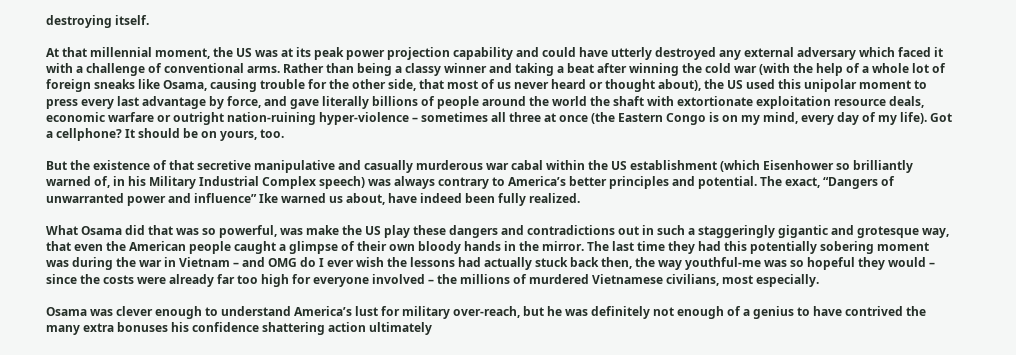destroying itself.

At that millennial moment, the US was at its peak power projection capability and could have utterly destroyed any external adversary which faced it with a challenge of conventional arms. Rather than being a classy winner and taking a beat after winning the cold war (with the help of a whole lot of foreign sneaks like Osama, causing trouble for the other side, that most of us never heard or thought about), the US used this unipolar moment to press every last advantage by force, and gave literally billions of people around the world the shaft with extortionate exploitation resource deals, economic warfare or outright nation-ruining hyper-violence – sometimes all three at once (the Eastern Congo is on my mind, every day of my life). Got a cellphone? It should be on yours, too.

But the existence of that secretive manipulative and casually murderous war cabal within the US establishment (which Eisenhower so brilliantly warned of, in his Military Industrial Complex speech) was always contrary to America’s better principles and potential. The exact, “Dangers of unwarranted power and influence” Ike warned us about, have indeed been fully realized.

What Osama did that was so powerful, was make the US play these dangers and contradictions out in such a staggeringly gigantic and grotesque way, that even the American people caught a glimpse of their own bloody hands in the mirror. The last time they had this potentially sobering moment was during the war in Vietnam – and OMG do I ever wish the lessons had actually stuck back then, the way youthful-me was so hopeful they would – since the costs were already far too high for everyone involved – the millions of murdered Vietnamese civilians, most especially.

Osama was clever enough to understand America’s lust for military over-reach, but he was definitely not enough of a genius to have contrived the many extra bonuses his confidence shattering action ultimately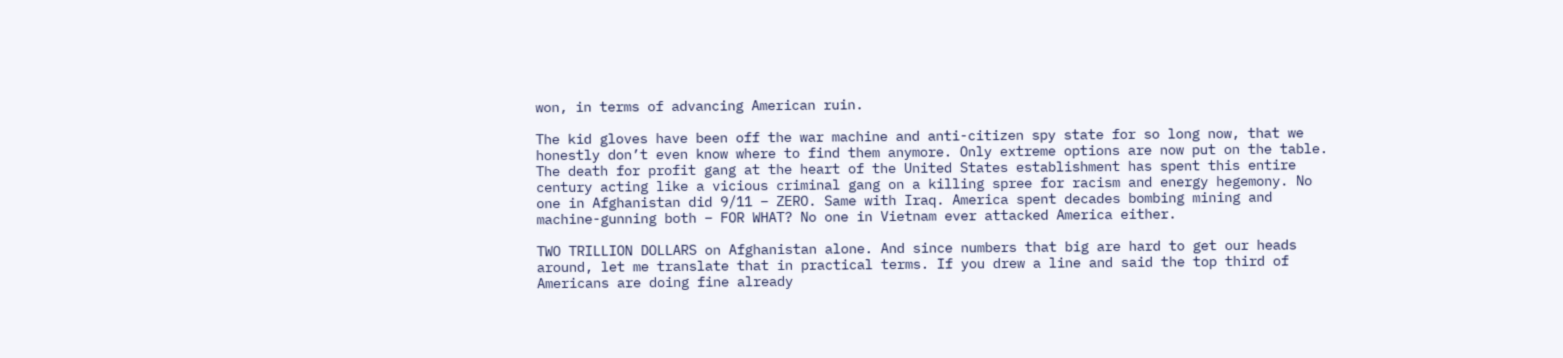won, in terms of advancing American ruin.

The kid gloves have been off the war machine and anti-citizen spy state for so long now, that we honestly don’t even know where to find them anymore. Only extreme options are now put on the table. The death for profit gang at the heart of the United States establishment has spent this entire century acting like a vicious criminal gang on a killing spree for racism and energy hegemony. No one in Afghanistan did 9/11 – ZERO. Same with Iraq. America spent decades bombing mining and machine-gunning both – FOR WHAT? No one in Vietnam ever attacked America either.

TWO TRILLION DOLLARS on Afghanistan alone. And since numbers that big are hard to get our heads around, let me translate that in practical terms. If you drew a line and said the top third of Americans are doing fine already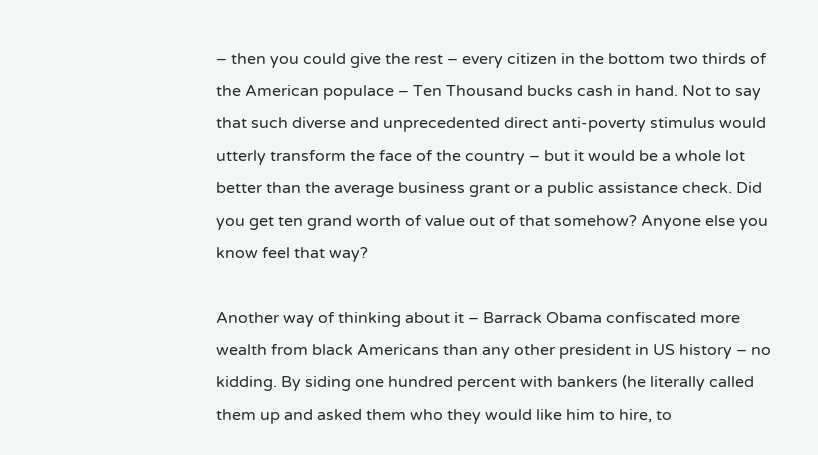– then you could give the rest – every citizen in the bottom two thirds of the American populace – Ten Thousand bucks cash in hand. Not to say that such diverse and unprecedented direct anti-poverty stimulus would utterly transform the face of the country – but it would be a whole lot better than the average business grant or a public assistance check. Did you get ten grand worth of value out of that somehow? Anyone else you know feel that way?

Another way of thinking about it – Barrack Obama confiscated more wealth from black Americans than any other president in US history – no kidding. By siding one hundred percent with bankers (he literally called them up and asked them who they would like him to hire, to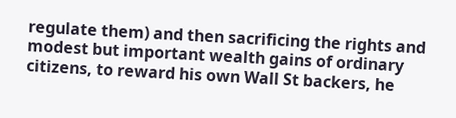regulate them) and then sacrificing the rights and modest but important wealth gains of ordinary citizens, to reward his own Wall St backers, he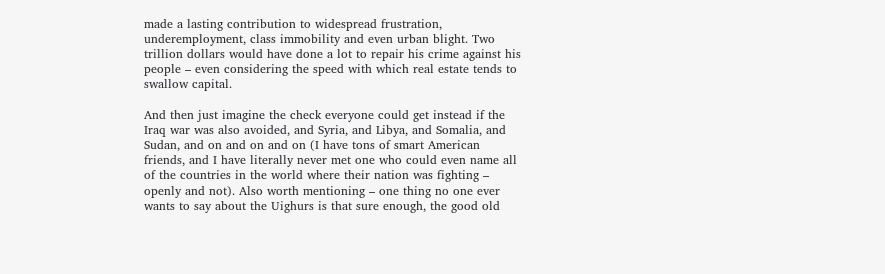made a lasting contribution to widespread frustration, underemployment, class immobility and even urban blight. Two trillion dollars would have done a lot to repair his crime against his people – even considering the speed with which real estate tends to swallow capital.

And then just imagine the check everyone could get instead if the Iraq war was also avoided, and Syria, and Libya, and Somalia, and Sudan, and on and on and on (I have tons of smart American friends, and I have literally never met one who could even name all of the countries in the world where their nation was fighting – openly and not). Also worth mentioning – one thing no one ever wants to say about the Uighurs is that sure enough, the good old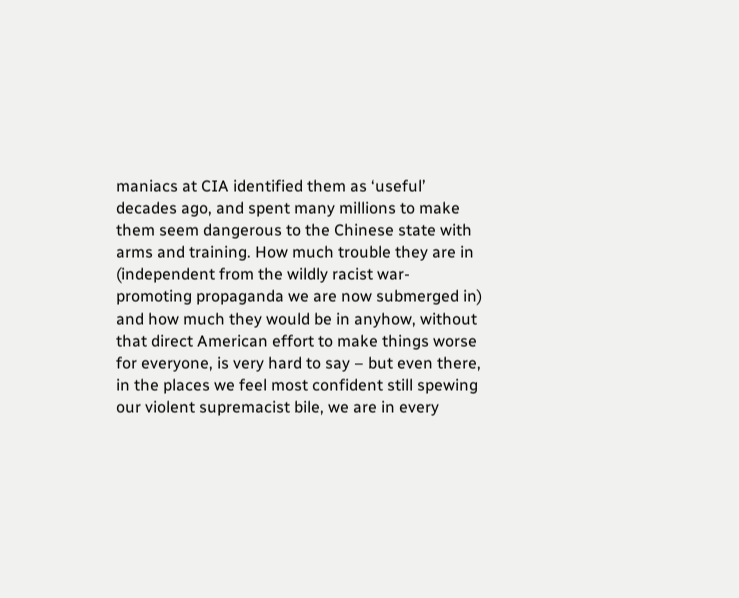maniacs at CIA identified them as ‘useful’ decades ago, and spent many millions to make them seem dangerous to the Chinese state with arms and training. How much trouble they are in (independent from the wildly racist war-promoting propaganda we are now submerged in) and how much they would be in anyhow, without that direct American effort to make things worse for everyone, is very hard to say – but even there, in the places we feel most confident still spewing our violent supremacist bile, we are in every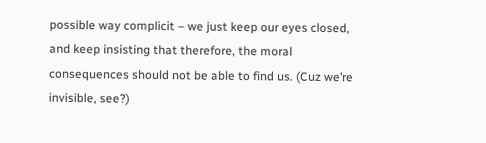possible way complicit – we just keep our eyes closed, and keep insisting that therefore, the moral consequences should not be able to find us. (Cuz we’re invisible, see?)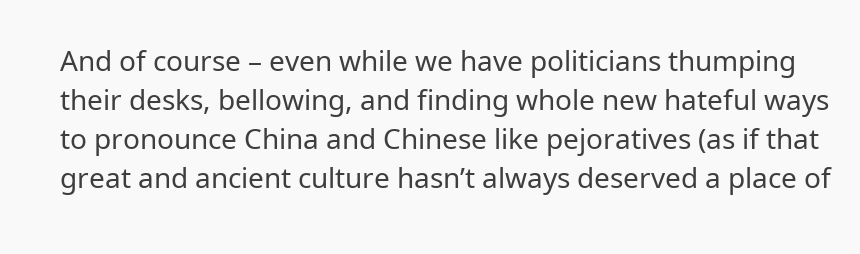And of course – even while we have politicians thumping their desks, bellowing, and finding whole new hateful ways to pronounce China and Chinese like pejoratives (as if that great and ancient culture hasn’t always deserved a place of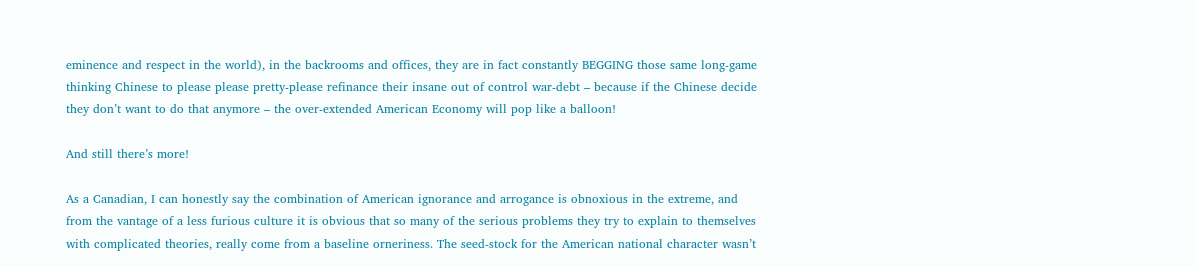eminence and respect in the world), in the backrooms and offices, they are in fact constantly BEGGING those same long-game thinking Chinese to please please pretty-please refinance their insane out of control war-debt – because if the Chinese decide they don’t want to do that anymore – the over-extended American Economy will pop like a balloon!

And still there’s more!

As a Canadian, I can honestly say the combination of American ignorance and arrogance is obnoxious in the extreme, and from the vantage of a less furious culture it is obvious that so many of the serious problems they try to explain to themselves with complicated theories, really come from a baseline orneriness. The seed-stock for the American national character wasn’t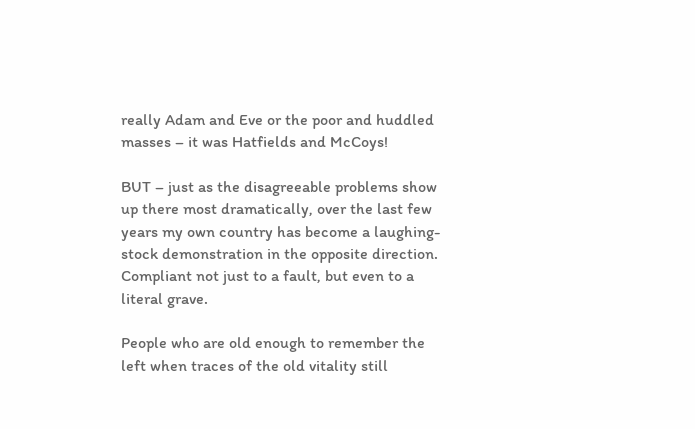really Adam and Eve or the poor and huddled masses – it was Hatfields and McCoys!

BUT – just as the disagreeable problems show up there most dramatically, over the last few years my own country has become a laughing-stock demonstration in the opposite direction. Compliant not just to a fault, but even to a literal grave.

People who are old enough to remember the left when traces of the old vitality still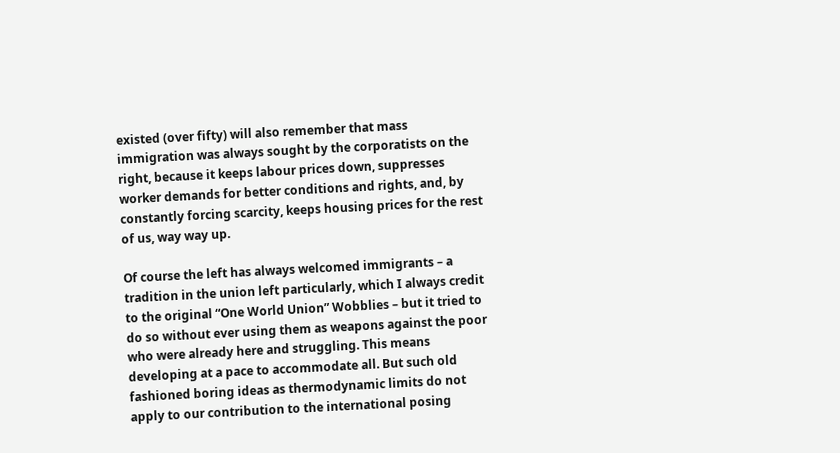existed (over fifty) will also remember that mass immigration was always sought by the corporatists on the right, because it keeps labour prices down, suppresses worker demands for better conditions and rights, and, by constantly forcing scarcity, keeps housing prices for the rest of us, way way up.

Of course the left has always welcomed immigrants – a tradition in the union left particularly, which I always credit to the original “One World Union” Wobblies – but it tried to do so without ever using them as weapons against the poor who were already here and struggling. This means developing at a pace to accommodate all. But such old fashioned boring ideas as thermodynamic limits do not apply to our contribution to the international posing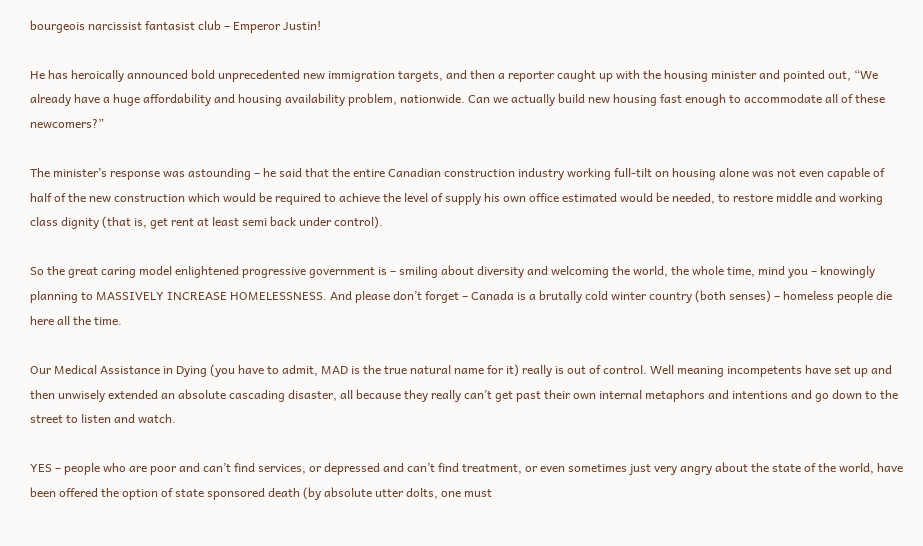bourgeois narcissist fantasist club – Emperor Justin!

He has heroically announced bold unprecedented new immigration targets, and then a reporter caught up with the housing minister and pointed out, “We already have a huge affordability and housing availability problem, nationwide. Can we actually build new housing fast enough to accommodate all of these newcomers?”

The minister’s response was astounding – he said that the entire Canadian construction industry working full-tilt on housing alone was not even capable of half of the new construction which would be required to achieve the level of supply his own office estimated would be needed, to restore middle and working class dignity (that is, get rent at least semi back under control).

So the great caring model enlightened progressive government is – smiling about diversity and welcoming the world, the whole time, mind you – knowingly planning to MASSIVELY INCREASE HOMELESSNESS. And please don’t forget – Canada is a brutally cold winter country (both senses) – homeless people die here all the time.

Our Medical Assistance in Dying (you have to admit, MAD is the true natural name for it) really is out of control. Well meaning incompetents have set up and then unwisely extended an absolute cascading disaster, all because they really can’t get past their own internal metaphors and intentions and go down to the street to listen and watch.

YES – people who are poor and can’t find services, or depressed and can’t find treatment, or even sometimes just very angry about the state of the world, have been offered the option of state sponsored death (by absolute utter dolts, one must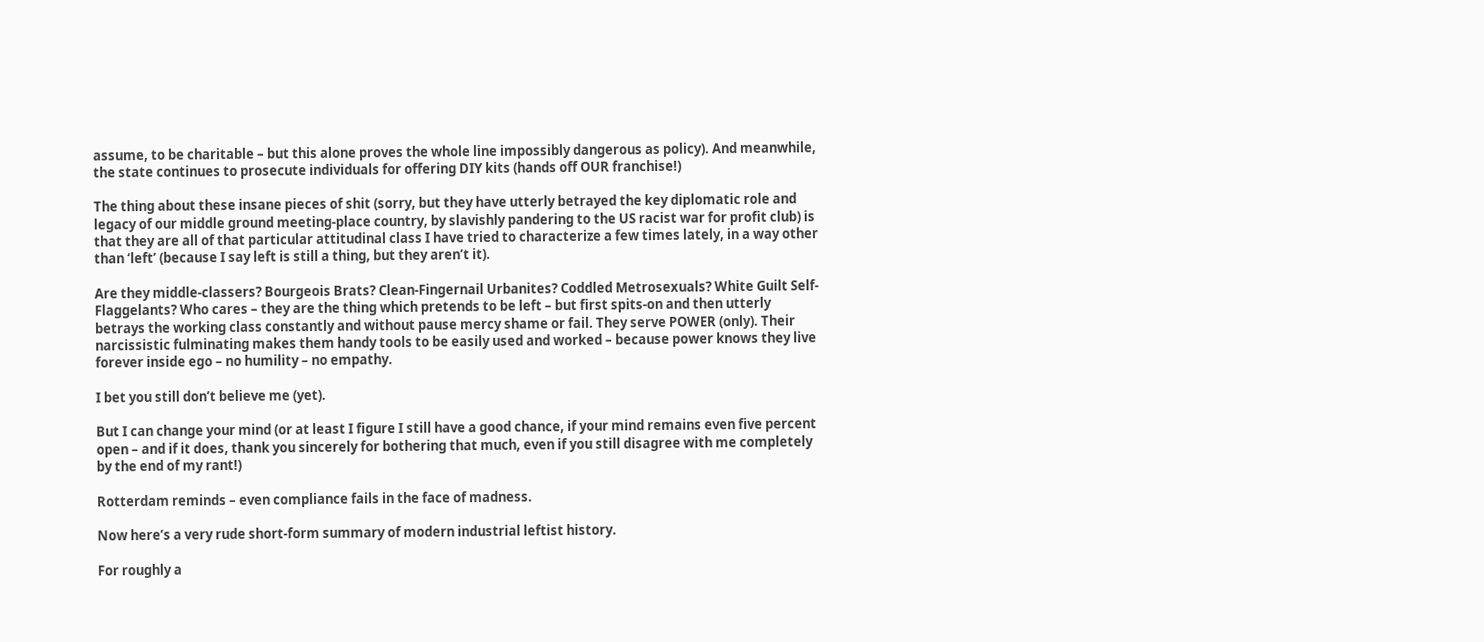assume, to be charitable – but this alone proves the whole line impossibly dangerous as policy). And meanwhile, the state continues to prosecute individuals for offering DIY kits (hands off OUR franchise!)

The thing about these insane pieces of shit (sorry, but they have utterly betrayed the key diplomatic role and legacy of our middle ground meeting-place country, by slavishly pandering to the US racist war for profit club) is that they are all of that particular attitudinal class I have tried to characterize a few times lately, in a way other than ‘left’ (because I say left is still a thing, but they aren’t it).

Are they middle-classers? Bourgeois Brats? Clean-Fingernail Urbanites? Coddled Metrosexuals? White Guilt Self-Flaggelants? Who cares – they are the thing which pretends to be left – but first spits-on and then utterly betrays the working class constantly and without pause mercy shame or fail. They serve POWER (only). Their narcissistic fulminating makes them handy tools to be easily used and worked – because power knows they live forever inside ego – no humility – no empathy.

I bet you still don’t believe me (yet).

But I can change your mind (or at least I figure I still have a good chance, if your mind remains even five percent open – and if it does, thank you sincerely for bothering that much, even if you still disagree with me completely by the end of my rant!)

Rotterdam reminds – even compliance fails in the face of madness.

Now here’s a very rude short-form summary of modern industrial leftist history.

For roughly a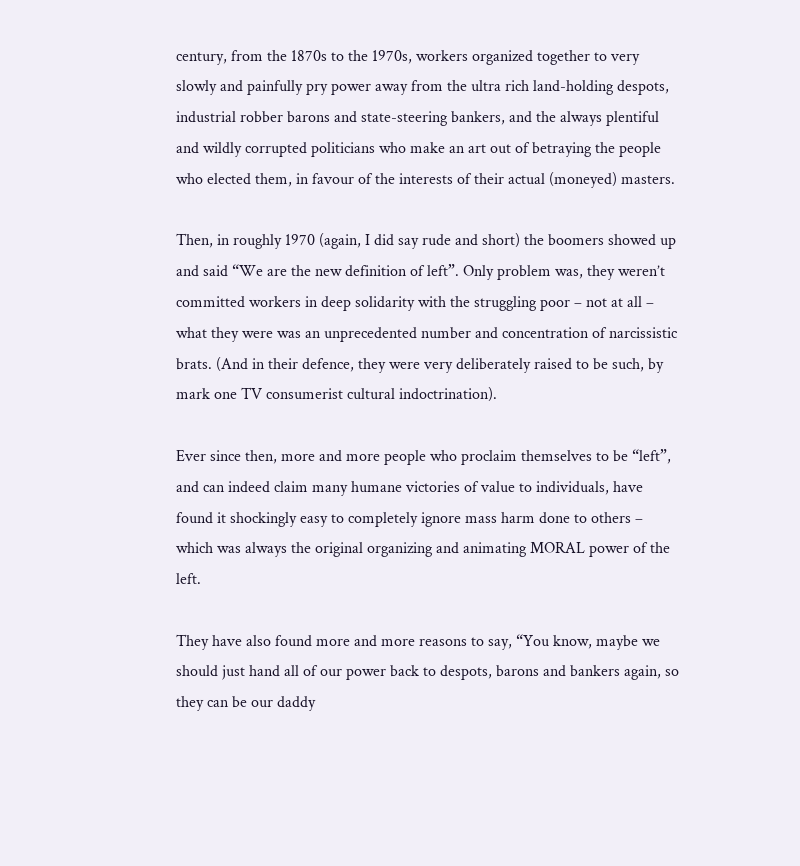century, from the 1870s to the 1970s, workers organized together to very slowly and painfully pry power away from the ultra rich land-holding despots, industrial robber barons and state-steering bankers, and the always plentiful and wildly corrupted politicians who make an art out of betraying the people who elected them, in favour of the interests of their actual (moneyed) masters.

Then, in roughly 1970 (again, I did say rude and short) the boomers showed up and said “We are the new definition of left”. Only problem was, they weren’t committed workers in deep solidarity with the struggling poor – not at all – what they were was an unprecedented number and concentration of narcissistic brats. (And in their defence, they were very deliberately raised to be such, by mark one TV consumerist cultural indoctrination).

Ever since then, more and more people who proclaim themselves to be “left”, and can indeed claim many humane victories of value to individuals, have found it shockingly easy to completely ignore mass harm done to others – which was always the original organizing and animating MORAL power of the left.

They have also found more and more reasons to say, “You know, maybe we should just hand all of our power back to despots, barons and bankers again, so they can be our daddy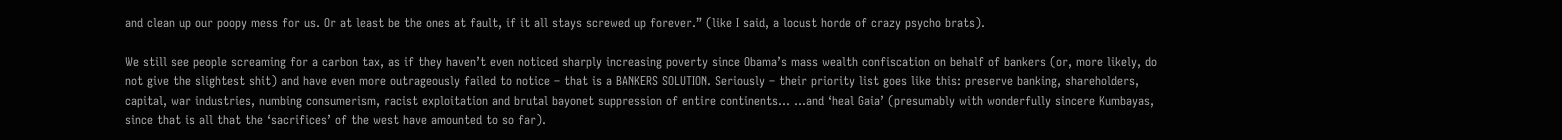and clean up our poopy mess for us. Or at least be the ones at fault, if it all stays screwed up forever.” (like I said, a locust horde of crazy psycho brats).

We still see people screaming for a carbon tax, as if they haven’t even noticed sharply increasing poverty since Obama’s mass wealth confiscation on behalf of bankers (or, more likely, do not give the slightest shit) and have even more outrageously failed to notice – that is a BANKERS SOLUTION. Seriously – their priority list goes like this: preserve banking, shareholders, capital, war industries, numbing consumerism, racist exploitation and brutal bayonet suppression of entire continents… …and ‘heal Gaia’ (presumably with wonderfully sincere Kumbayas, since that is all that the ‘sacrifices’ of the west have amounted to so far).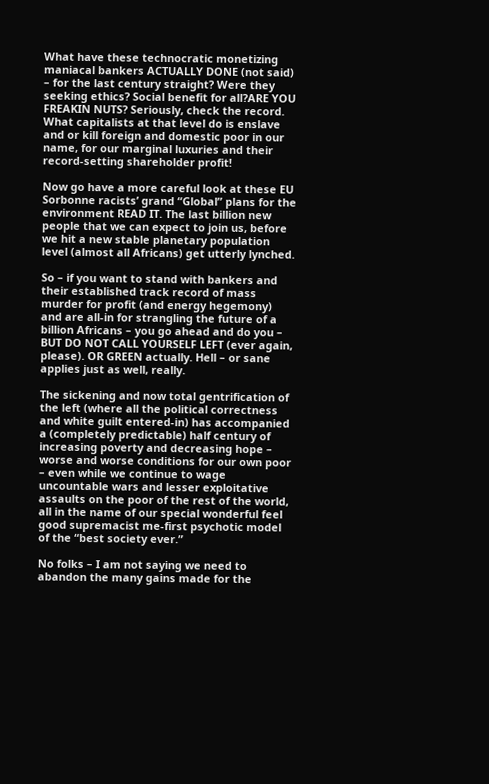What have these technocratic monetizing maniacal bankers ACTUALLY DONE (not said) – for the last century straight? Were they seeking ethics? Social benefit for all?ARE YOU FREAKIN NUTS? Seriously, check the record. What capitalists at that level do is enslave and or kill foreign and domestic poor in our name, for our marginal luxuries and their record-setting shareholder profit!

Now go have a more careful look at these EU Sorbonne racists’ grand “Global” plans for the environment READ IT. The last billion new people that we can expect to join us, before we hit a new stable planetary population level (almost all Africans) get utterly lynched.

So – if you want to stand with bankers and their established track record of mass murder for profit (and energy hegemony) and are all-in for strangling the future of a billion Africans – you go ahead and do you – BUT DO NOT CALL YOURSELF LEFT (ever again, please). OR GREEN actually. Hell – or sane applies just as well, really.

The sickening and now total gentrification of the left (where all the political correctness and white guilt entered-in) has accompanied a (completely predictable) half century of increasing poverty and decreasing hope – worse and worse conditions for our own poor – even while we continue to wage uncountable wars and lesser exploitative assaults on the poor of the rest of the world, all in the name of our special wonderful feel good supremacist me-first psychotic model of the “best society ever.”

No folks – I am not saying we need to abandon the many gains made for the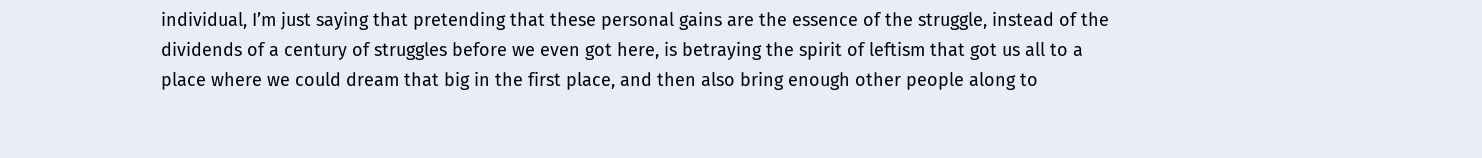individual, I’m just saying that pretending that these personal gains are the essence of the struggle, instead of the dividends of a century of struggles before we even got here, is betraying the spirit of leftism that got us all to a place where we could dream that big in the first place, and then also bring enough other people along to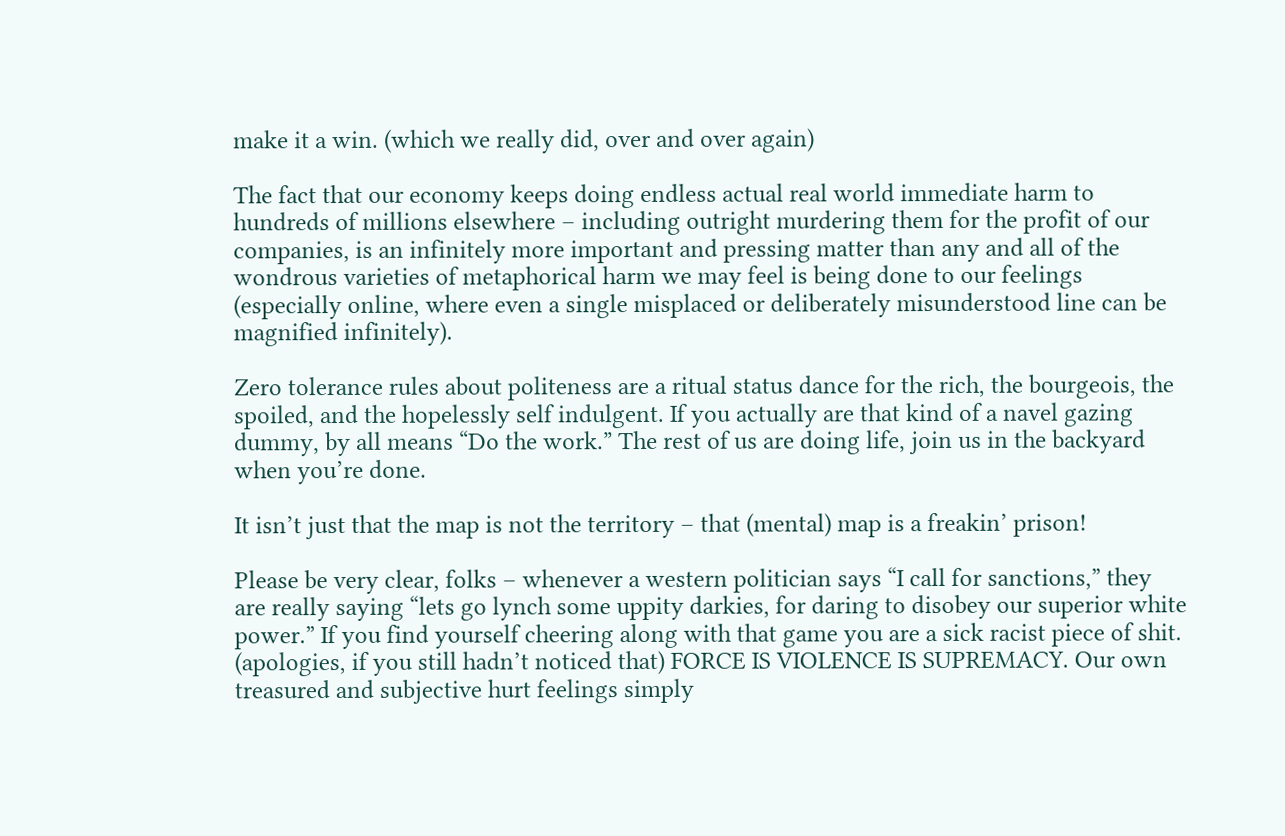make it a win. (which we really did, over and over again)

The fact that our economy keeps doing endless actual real world immediate harm to hundreds of millions elsewhere – including outright murdering them for the profit of our companies, is an infinitely more important and pressing matter than any and all of the wondrous varieties of metaphorical harm we may feel is being done to our feelings (especially online, where even a single misplaced or deliberately misunderstood line can be magnified infinitely).

Zero tolerance rules about politeness are a ritual status dance for the rich, the bourgeois, the spoiled, and the hopelessly self indulgent. If you actually are that kind of a navel gazing dummy, by all means “Do the work.” The rest of us are doing life, join us in the backyard when you’re done.

It isn’t just that the map is not the territory – that (mental) map is a freakin’ prison!

Please be very clear, folks – whenever a western politician says “I call for sanctions,” they are really saying “lets go lynch some uppity darkies, for daring to disobey our superior white power.” If you find yourself cheering along with that game you are a sick racist piece of shit. (apologies, if you still hadn’t noticed that) FORCE IS VIOLENCE IS SUPREMACY. Our own treasured and subjective hurt feelings simply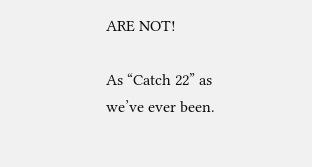ARE NOT!

As “Catch 22” as we’ve ever been.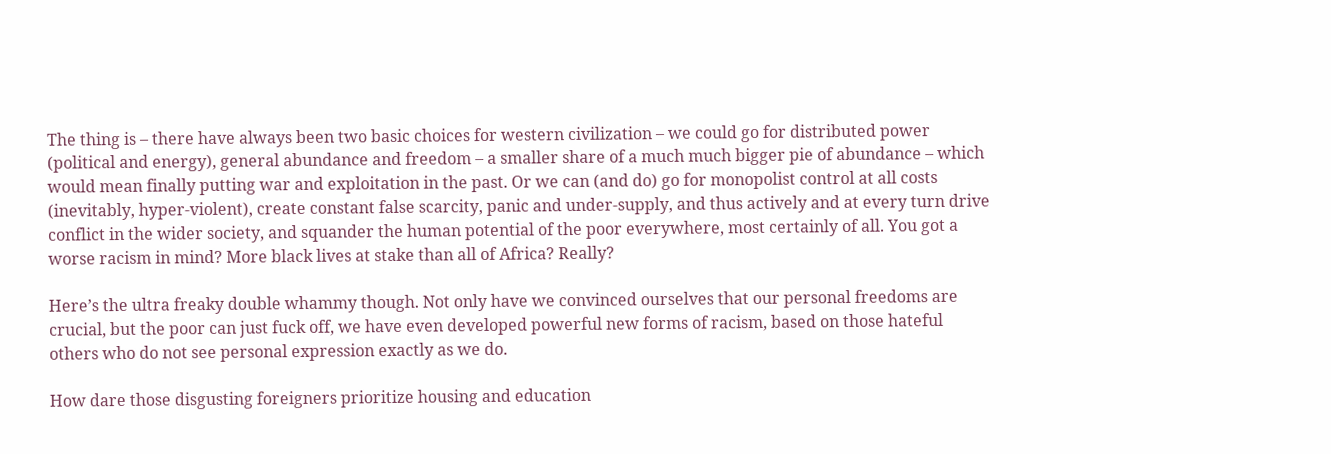The thing is – there have always been two basic choices for western civilization – we could go for distributed power (political and energy), general abundance and freedom – a smaller share of a much much bigger pie of abundance – which would mean finally putting war and exploitation in the past. Or we can (and do) go for monopolist control at all costs (inevitably, hyper-violent), create constant false scarcity, panic and under-supply, and thus actively and at every turn drive conflict in the wider society, and squander the human potential of the poor everywhere, most certainly of all. You got a worse racism in mind? More black lives at stake than all of Africa? Really?

Here’s the ultra freaky double whammy though. Not only have we convinced ourselves that our personal freedoms are crucial, but the poor can just fuck off, we have even developed powerful new forms of racism, based on those hateful others who do not see personal expression exactly as we do.

How dare those disgusting foreigners prioritize housing and education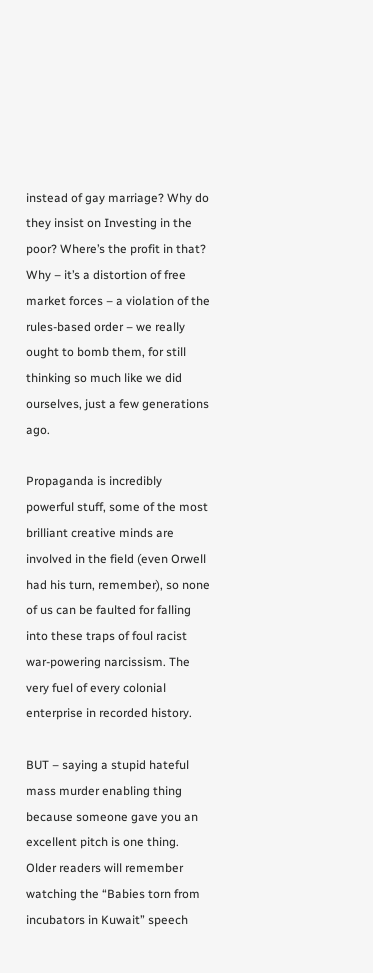instead of gay marriage? Why do they insist on Investing in the poor? Where’s the profit in that? Why – it’s a distortion of free market forces – a violation of the rules-based order – we really ought to bomb them, for still thinking so much like we did ourselves, just a few generations ago.

Propaganda is incredibly powerful stuff, some of the most brilliant creative minds are involved in the field (even Orwell had his turn, remember), so none of us can be faulted for falling into these traps of foul racist war-powering narcissism. The very fuel of every colonial enterprise in recorded history.

BUT – saying a stupid hateful mass murder enabling thing because someone gave you an excellent pitch is one thing. Older readers will remember watching the “Babies torn from incubators in Kuwait” speech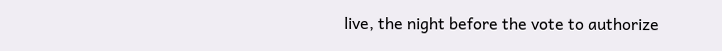live, the night before the vote to authorize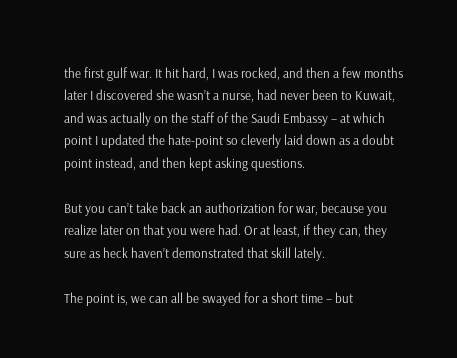the first gulf war. It hit hard, I was rocked, and then a few months later I discovered she wasn’t a nurse, had never been to Kuwait, and was actually on the staff of the Saudi Embassy – at which point I updated the hate-point so cleverly laid down as a doubt point instead, and then kept asking questions.

But you can’t take back an authorization for war, because you realize later on that you were had. Or at least, if they can, they sure as heck haven’t demonstrated that skill lately.

The point is, we can all be swayed for a short time – but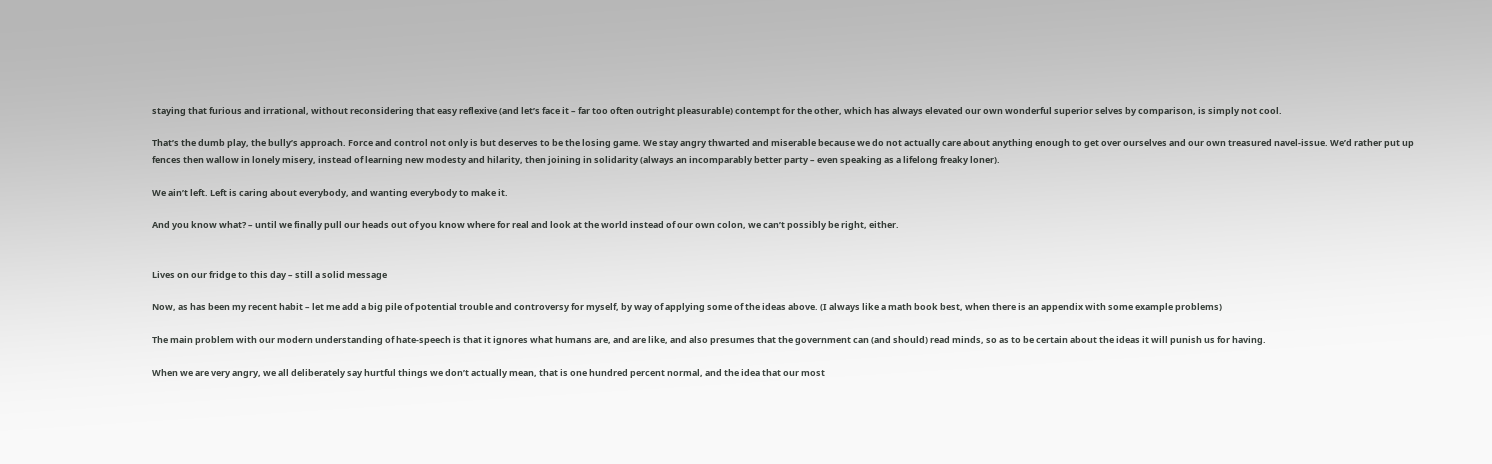staying that furious and irrational, without reconsidering that easy reflexive (and let’s face it – far too often outright pleasurable) contempt for the other, which has always elevated our own wonderful superior selves by comparison, is simply not cool.

That’s the dumb play, the bully’s approach. Force and control not only is but deserves to be the losing game. We stay angry thwarted and miserable because we do not actually care about anything enough to get over ourselves and our own treasured navel-issue. We’d rather put up fences then wallow in lonely misery, instead of learning new modesty and hilarity, then joining in solidarity (always an incomparably better party – even speaking as a lifelong freaky loner).

We ain’t left. Left is caring about everybody, and wanting everybody to make it.

And you know what? – until we finally pull our heads out of you know where for real and look at the world instead of our own colon, we can’t possibly be right, either.


Lives on our fridge to this day – still a solid message

Now, as has been my recent habit – let me add a big pile of potential trouble and controversy for myself, by way of applying some of the ideas above. (I always like a math book best, when there is an appendix with some example problems)

The main problem with our modern understanding of hate-speech is that it ignores what humans are, and are like, and also presumes that the government can (and should) read minds, so as to be certain about the ideas it will punish us for having.

When we are very angry, we all deliberately say hurtful things we don’t actually mean, that is one hundred percent normal, and the idea that our most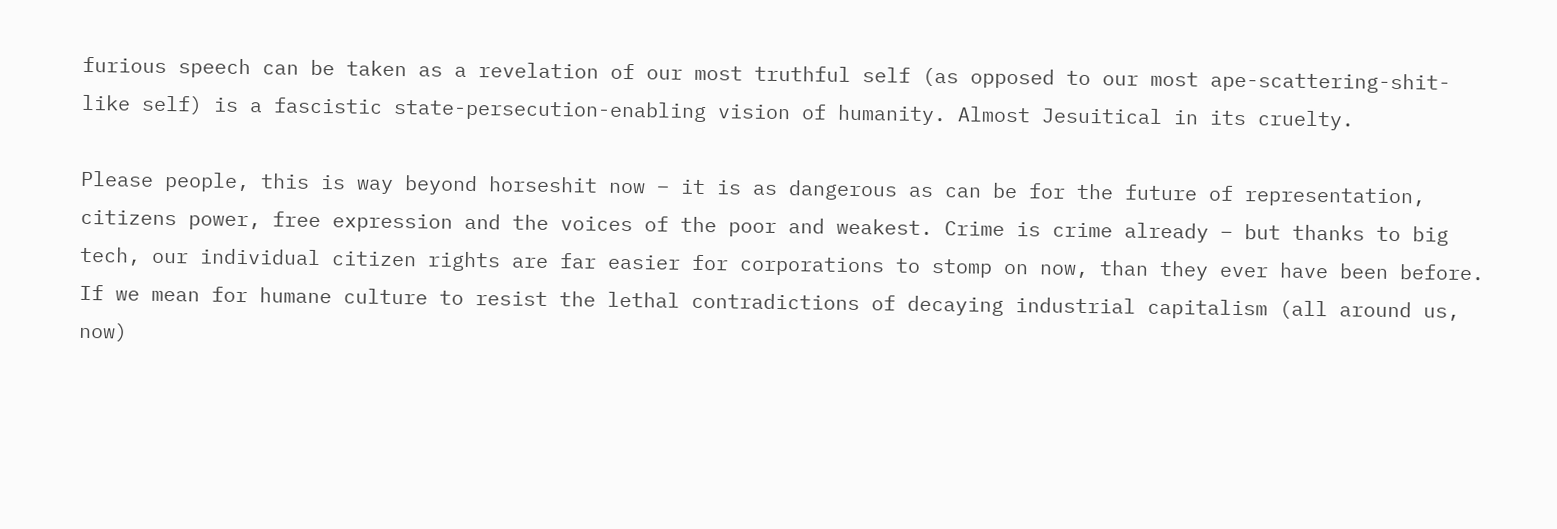furious speech can be taken as a revelation of our most truthful self (as opposed to our most ape-scattering-shit-like self) is a fascistic state-persecution-enabling vision of humanity. Almost Jesuitical in its cruelty.

Please people, this is way beyond horseshit now – it is as dangerous as can be for the future of representation, citizens power, free expression and the voices of the poor and weakest. Crime is crime already – but thanks to big tech, our individual citizen rights are far easier for corporations to stomp on now, than they ever have been before. If we mean for humane culture to resist the lethal contradictions of decaying industrial capitalism (all around us, now)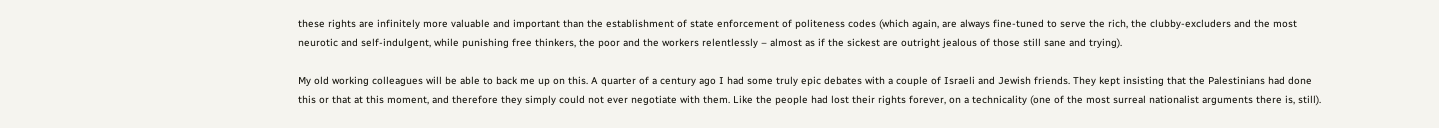these rights are infinitely more valuable and important than the establishment of state enforcement of politeness codes (which again, are always fine-tuned to serve the rich, the clubby-excluders and the most neurotic and self-indulgent, while punishing free thinkers, the poor and the workers relentlessly – almost as if the sickest are outright jealous of those still sane and trying).

My old working colleagues will be able to back me up on this. A quarter of a century ago I had some truly epic debates with a couple of Israeli and Jewish friends. They kept insisting that the Palestinians had done this or that at this moment, and therefore they simply could not ever negotiate with them. Like the people had lost their rights forever, on a technicality (one of the most surreal nationalist arguments there is, still).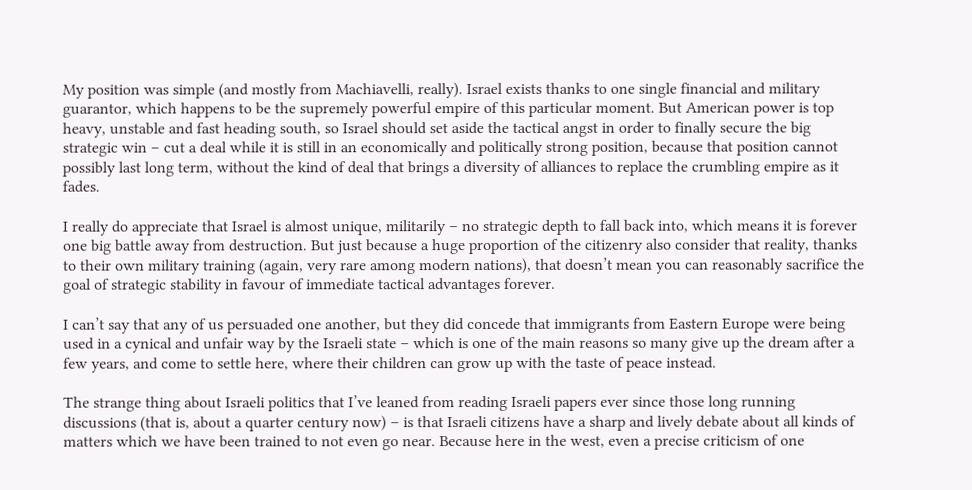My position was simple (and mostly from Machiavelli, really). Israel exists thanks to one single financial and military guarantor, which happens to be the supremely powerful empire of this particular moment. But American power is top heavy, unstable and fast heading south, so Israel should set aside the tactical angst in order to finally secure the big strategic win – cut a deal while it is still in an economically and politically strong position, because that position cannot possibly last long term, without the kind of deal that brings a diversity of alliances to replace the crumbling empire as it fades.

I really do appreciate that Israel is almost unique, militarily – no strategic depth to fall back into, which means it is forever one big battle away from destruction. But just because a huge proportion of the citizenry also consider that reality, thanks to their own military training (again, very rare among modern nations), that doesn’t mean you can reasonably sacrifice the goal of strategic stability in favour of immediate tactical advantages forever.

I can’t say that any of us persuaded one another, but they did concede that immigrants from Eastern Europe were being used in a cynical and unfair way by the Israeli state – which is one of the main reasons so many give up the dream after a few years, and come to settle here, where their children can grow up with the taste of peace instead.

The strange thing about Israeli politics that I’ve leaned from reading Israeli papers ever since those long running discussions (that is, about a quarter century now) – is that Israeli citizens have a sharp and lively debate about all kinds of matters which we have been trained to not even go near. Because here in the west, even a precise criticism of one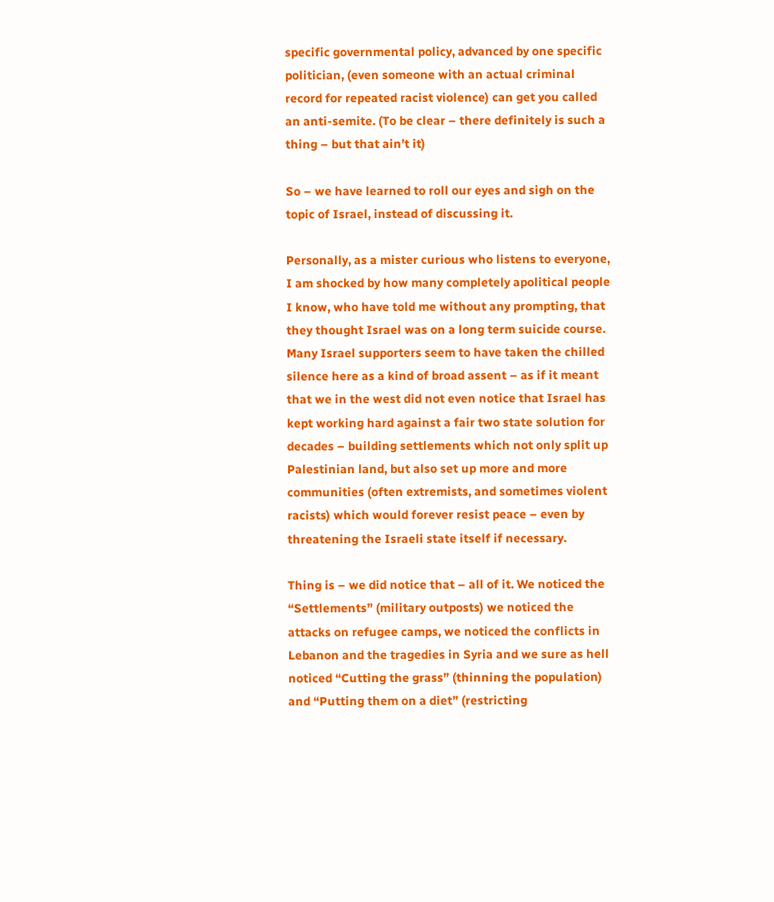specific governmental policy, advanced by one specific politician, (even someone with an actual criminal record for repeated racist violence) can get you called an anti-semite. (To be clear – there definitely is such a thing – but that ain’t it)

So – we have learned to roll our eyes and sigh on the topic of Israel, instead of discussing it.

Personally, as a mister curious who listens to everyone, I am shocked by how many completely apolitical people I know, who have told me without any prompting, that they thought Israel was on a long term suicide course. Many Israel supporters seem to have taken the chilled silence here as a kind of broad assent – as if it meant that we in the west did not even notice that Israel has kept working hard against a fair two state solution for decades – building settlements which not only split up Palestinian land, but also set up more and more communities (often extremists, and sometimes violent racists) which would forever resist peace – even by threatening the Israeli state itself if necessary.

Thing is – we did notice that – all of it. We noticed the “Settlements” (military outposts) we noticed the attacks on refugee camps, we noticed the conflicts in Lebanon and the tragedies in Syria and we sure as hell noticed “Cutting the grass” (thinning the population) and “Putting them on a diet” (restricting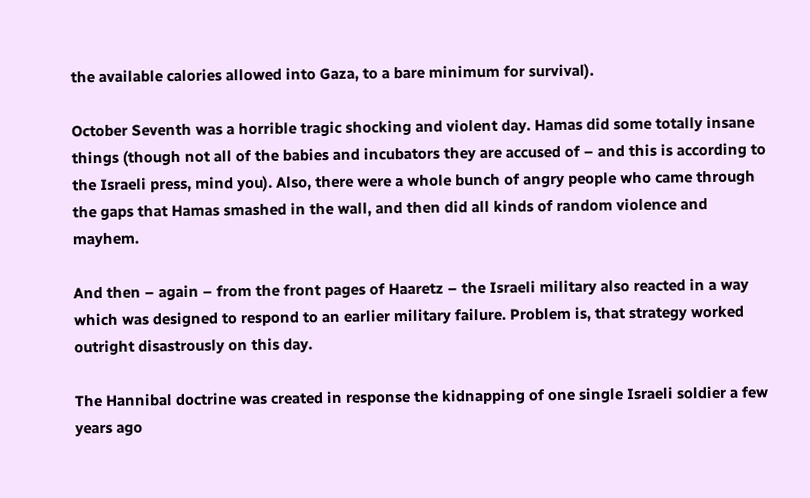the available calories allowed into Gaza, to a bare minimum for survival).

October Seventh was a horrible tragic shocking and violent day. Hamas did some totally insane things (though not all of the babies and incubators they are accused of – and this is according to the Israeli press, mind you). Also, there were a whole bunch of angry people who came through the gaps that Hamas smashed in the wall, and then did all kinds of random violence and mayhem.

And then – again – from the front pages of Haaretz – the Israeli military also reacted in a way which was designed to respond to an earlier military failure. Problem is, that strategy worked outright disastrously on this day.

The Hannibal doctrine was created in response the kidnapping of one single Israeli soldier a few years ago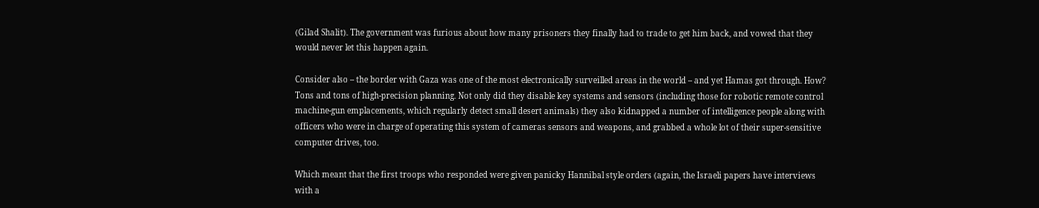(Gilad Shalit). The government was furious about how many prisoners they finally had to trade to get him back, and vowed that they would never let this happen again.

Consider also – the border with Gaza was one of the most electronically surveilled areas in the world – and yet Hamas got through. How? Tons and tons of high-precision planning. Not only did they disable key systems and sensors (including those for robotic remote control machine-gun emplacements, which regularly detect small desert animals) they also kidnapped a number of intelligence people along with officers who were in charge of operating this system of cameras sensors and weapons, and grabbed a whole lot of their super-sensitive computer drives, too.

Which meant that the first troops who responded were given panicky Hannibal style orders (again, the Israeli papers have interviews with a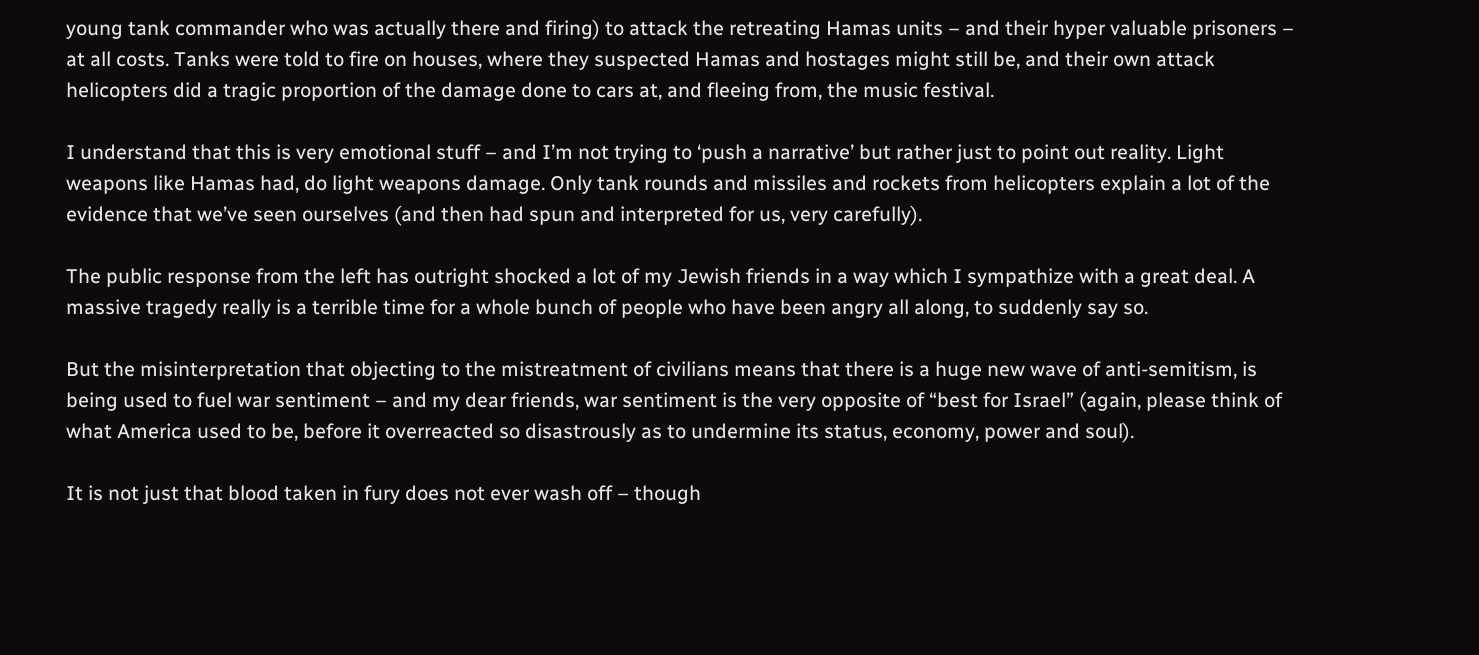young tank commander who was actually there and firing) to attack the retreating Hamas units – and their hyper valuable prisoners – at all costs. Tanks were told to fire on houses, where they suspected Hamas and hostages might still be, and their own attack helicopters did a tragic proportion of the damage done to cars at, and fleeing from, the music festival.

I understand that this is very emotional stuff – and I’m not trying to ‘push a narrative’ but rather just to point out reality. Light weapons like Hamas had, do light weapons damage. Only tank rounds and missiles and rockets from helicopters explain a lot of the evidence that we’ve seen ourselves (and then had spun and interpreted for us, very carefully).

The public response from the left has outright shocked a lot of my Jewish friends in a way which I sympathize with a great deal. A massive tragedy really is a terrible time for a whole bunch of people who have been angry all along, to suddenly say so.

But the misinterpretation that objecting to the mistreatment of civilians means that there is a huge new wave of anti-semitism, is being used to fuel war sentiment – and my dear friends, war sentiment is the very opposite of “best for Israel” (again, please think of what America used to be, before it overreacted so disastrously as to undermine its status, economy, power and soul).

It is not just that blood taken in fury does not ever wash off – though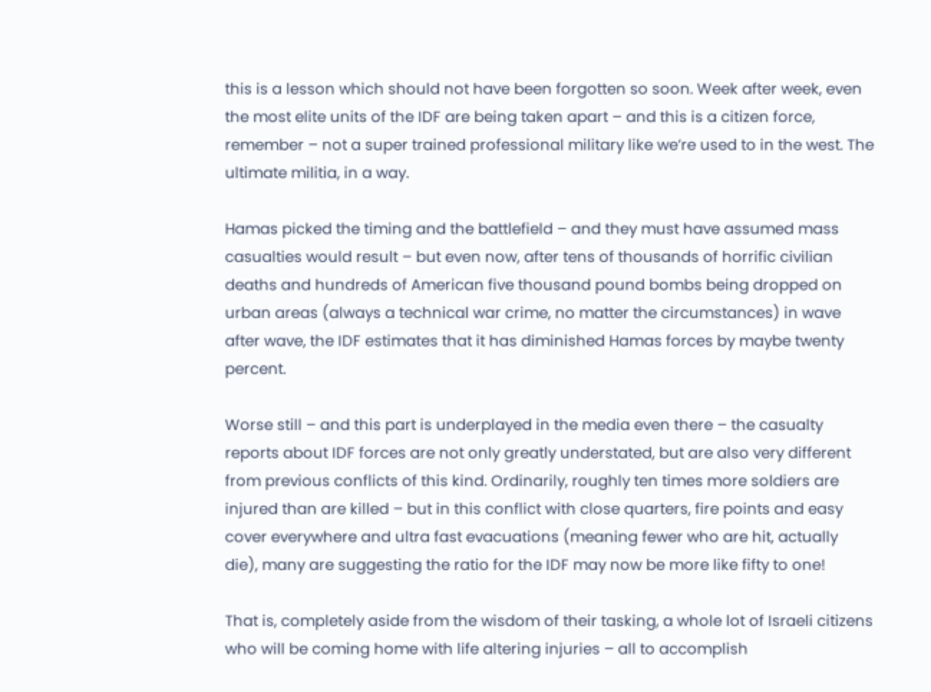this is a lesson which should not have been forgotten so soon. Week after week, even the most elite units of the IDF are being taken apart – and this is a citizen force, remember – not a super trained professional military like we’re used to in the west. The ultimate militia, in a way.

Hamas picked the timing and the battlefield – and they must have assumed mass casualties would result – but even now, after tens of thousands of horrific civilian deaths and hundreds of American five thousand pound bombs being dropped on urban areas (always a technical war crime, no matter the circumstances) in wave after wave, the IDF estimates that it has diminished Hamas forces by maybe twenty percent.

Worse still – and this part is underplayed in the media even there – the casualty reports about IDF forces are not only greatly understated, but are also very different from previous conflicts of this kind. Ordinarily, roughly ten times more soldiers are injured than are killed – but in this conflict with close quarters, fire points and easy cover everywhere and ultra fast evacuations (meaning fewer who are hit, actually die), many are suggesting the ratio for the IDF may now be more like fifty to one!

That is, completely aside from the wisdom of their tasking, a whole lot of Israeli citizens who will be coming home with life altering injuries – all to accomplish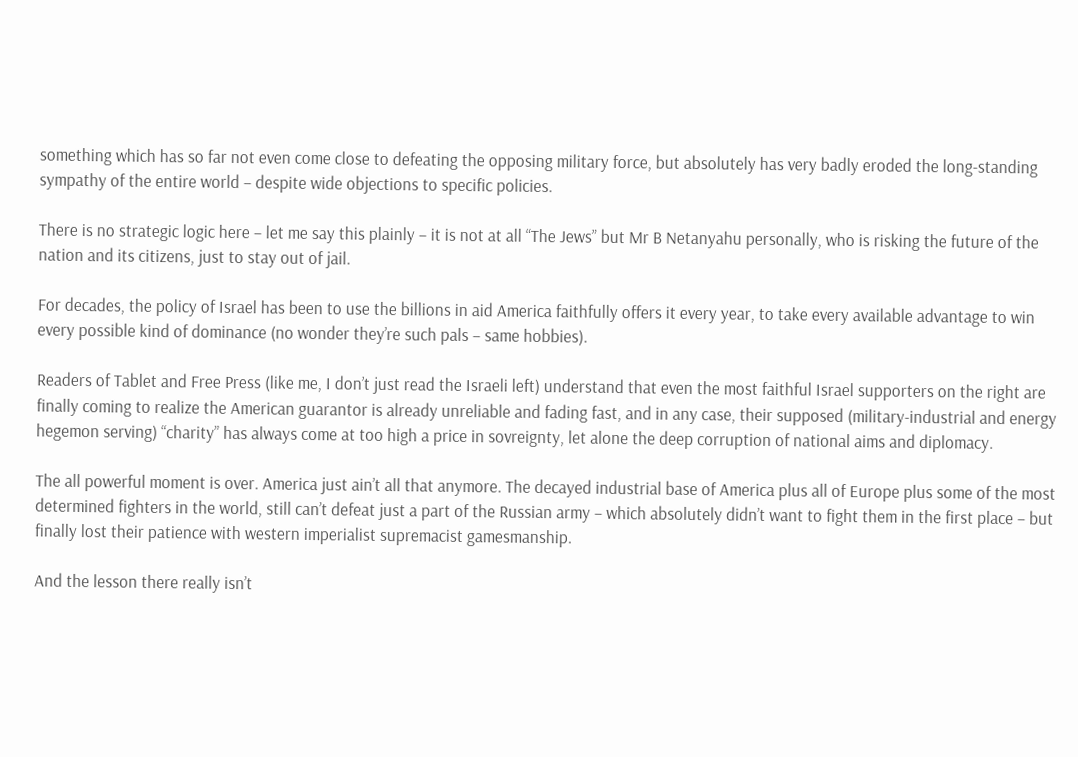something which has so far not even come close to defeating the opposing military force, but absolutely has very badly eroded the long-standing sympathy of the entire world – despite wide objections to specific policies.

There is no strategic logic here – let me say this plainly – it is not at all “The Jews” but Mr B Netanyahu personally, who is risking the future of the nation and its citizens, just to stay out of jail.

For decades, the policy of Israel has been to use the billions in aid America faithfully offers it every year, to take every available advantage to win every possible kind of dominance (no wonder they’re such pals – same hobbies).

Readers of Tablet and Free Press (like me, I don’t just read the Israeli left) understand that even the most faithful Israel supporters on the right are finally coming to realize the American guarantor is already unreliable and fading fast, and in any case, their supposed (military-industrial and energy hegemon serving) “charity” has always come at too high a price in sovreignty, let alone the deep corruption of national aims and diplomacy.

The all powerful moment is over. America just ain’t all that anymore. The decayed industrial base of America plus all of Europe plus some of the most determined fighters in the world, still can’t defeat just a part of the Russian army – which absolutely didn’t want to fight them in the first place – but finally lost their patience with western imperialist supremacist gamesmanship.

And the lesson there really isn’t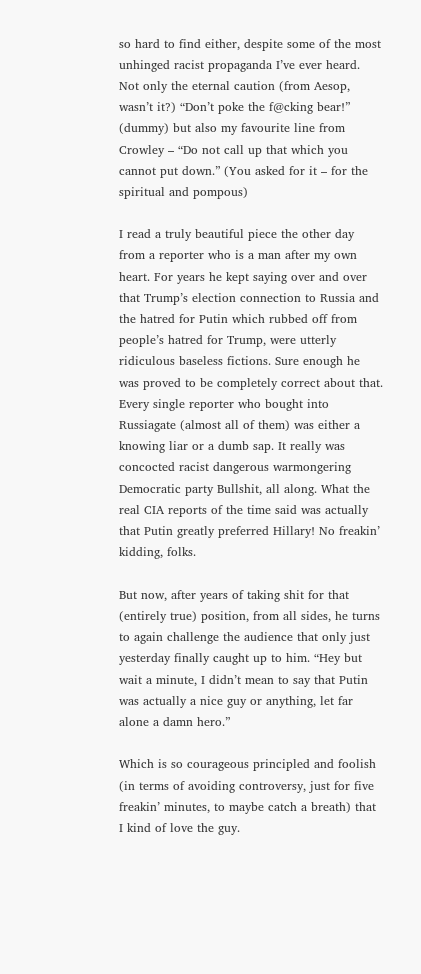so hard to find either, despite some of the most unhinged racist propaganda I’ve ever heard. Not only the eternal caution (from Aesop, wasn’t it?) “Don’t poke the f@cking bear!” (dummy) but also my favourite line from Crowley – “Do not call up that which you cannot put down.” (You asked for it – for the spiritual and pompous)

I read a truly beautiful piece the other day from a reporter who is a man after my own heart. For years he kept saying over and over that Trump’s election connection to Russia and the hatred for Putin which rubbed off from people’s hatred for Trump, were utterly ridiculous baseless fictions. Sure enough he was proved to be completely correct about that. Every single reporter who bought into Russiagate (almost all of them) was either a knowing liar or a dumb sap. It really was concocted racist dangerous warmongering Democratic party Bullshit, all along. What the real CIA reports of the time said was actually that Putin greatly preferred Hillary! No freakin’ kidding, folks.

But now, after years of taking shit for that (entirely true) position, from all sides, he turns to again challenge the audience that only just yesterday finally caught up to him. “Hey but wait a minute, I didn’t mean to say that Putin was actually a nice guy or anything, let far alone a damn hero.”

Which is so courageous principled and foolish (in terms of avoiding controversy, just for five freakin’ minutes, to maybe catch a breath) that I kind of love the guy.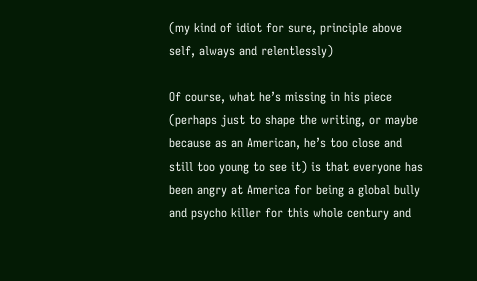(my kind of idiot for sure, principle above self, always and relentlessly)

Of course, what he’s missing in his piece (perhaps just to shape the writing, or maybe because as an American, he’s too close and still too young to see it) is that everyone has been angry at America for being a global bully and psycho killer for this whole century and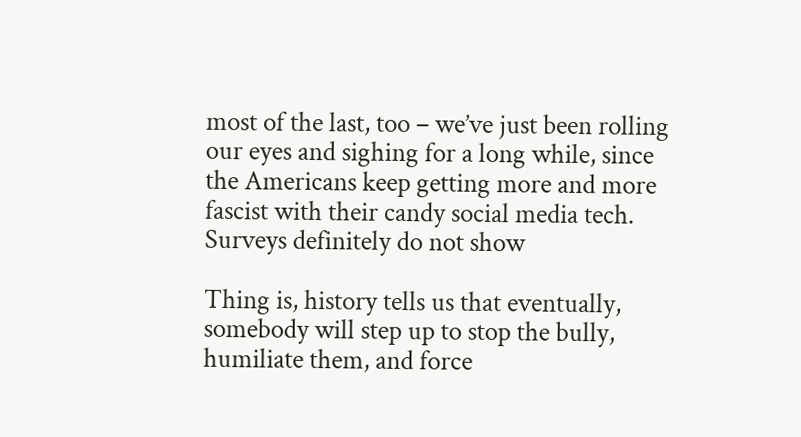most of the last, too – we’ve just been rolling our eyes and sighing for a long while, since the Americans keep getting more and more fascist with their candy social media tech. Surveys definitely do not show

Thing is, history tells us that eventually, somebody will step up to stop the bully, humiliate them, and force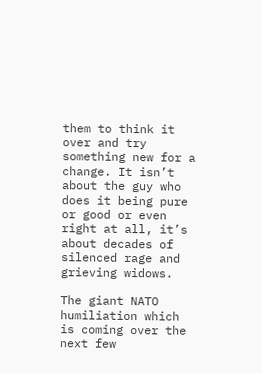them to think it over and try something new for a change. It isn’t about the guy who does it being pure or good or even right at all, it’s about decades of silenced rage and grieving widows.

The giant NATO humiliation which is coming over the next few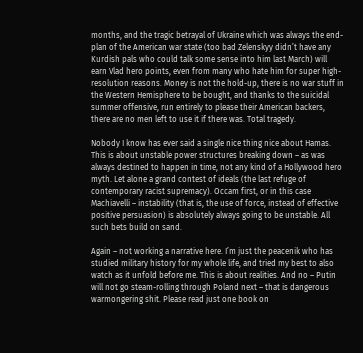months, and the tragic betrayal of Ukraine which was always the end-plan of the American war state (too bad Zelenskyy didn’t have any Kurdish pals who could talk some sense into him last March) will earn Vlad hero points, even from many who hate him for super high-resolution reasons. Money is not the hold-up, there is no war stuff in the Western Hemisphere to be bought, and thanks to the suicidal summer offensive, run entirely to please their American backers, there are no men left to use it if there was. Total tragedy.

Nobody I know has ever said a single nice thing nice about Hamas. This is about unstable power structures breaking down – as was always destined to happen in time, not any kind of a Hollywood hero myth. Let alone a grand contest of ideals (the last refuge of contemporary racist supremacy). Occam first, or in this case Machiavelli – instability (that is, the use of force, instead of effective positive persuasion) is absolutely always going to be unstable. All such bets build on sand.

Again – not working a narrative here. I’m just the peacenik who has studied military history for my whole life, and tried my best to also watch as it unfold before me. This is about realities. And no – Putin will not go steam-rolling through Poland next – that is dangerous warmongering shit. Please read just one book on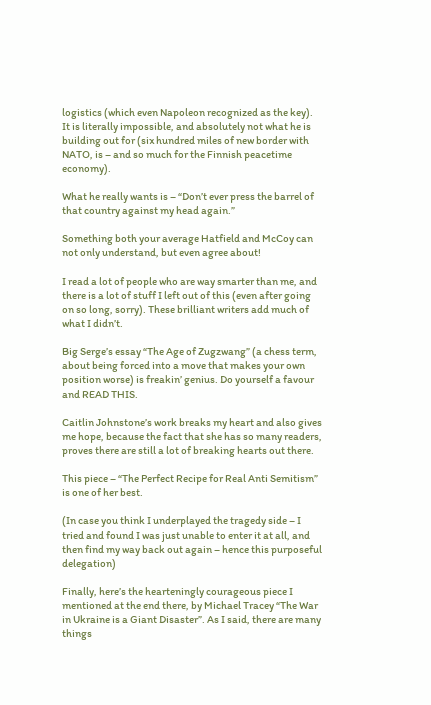logistics (which even Napoleon recognized as the key). It is literally impossible, and absolutely not what he is building out for (six hundred miles of new border with NATO, is – and so much for the Finnish peacetime economy).

What he really wants is – “Don’t ever press the barrel of that country against my head again.”

Something both your average Hatfield and McCoy can not only understand, but even agree about!

I read a lot of people who are way smarter than me, and there is a lot of stuff I left out of this (even after going on so long, sorry). These brilliant writers add much of what I didn’t.

Big Serge’s essay “The Age of Zugzwang” (a chess term, about being forced into a move that makes your own position worse) is freakin’ genius. Do yourself a favour and READ THIS.

Caitlin Johnstone’s work breaks my heart and also gives me hope, because the fact that she has so many readers, proves there are still a lot of breaking hearts out there.

This piece – “The Perfect Recipe for Real Anti Semitism” is one of her best.

(In case you think I underplayed the tragedy side – I tried and found I was just unable to enter it at all, and then find my way back out again – hence this purposeful delegation)

Finally, here’s the hearteningly courageous piece I mentioned at the end there, by Michael Tracey “The War in Ukraine is a Giant Disaster”. As I said, there are many things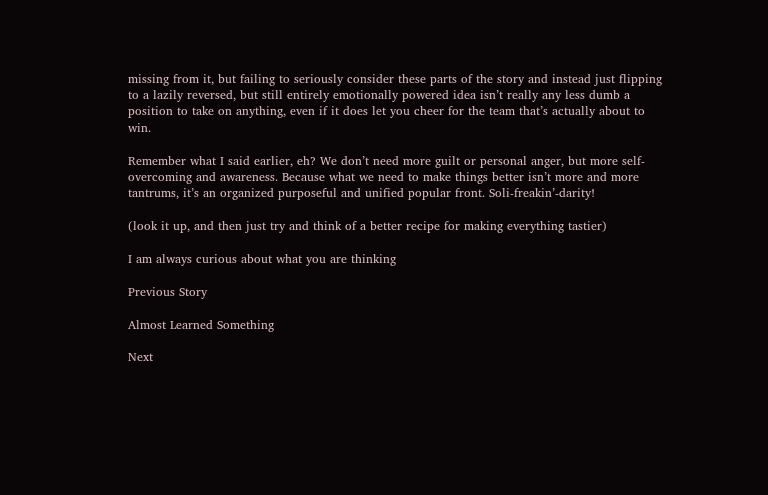missing from it, but failing to seriously consider these parts of the story and instead just flipping to a lazily reversed, but still entirely emotionally powered idea isn’t really any less dumb a position to take on anything, even if it does let you cheer for the team that’s actually about to win.

Remember what I said earlier, eh? We don’t need more guilt or personal anger, but more self-overcoming and awareness. Because what we need to make things better isn’t more and more tantrums, it’s an organized purposeful and unified popular front. Soli-freakin’-darity!

(look it up, and then just try and think of a better recipe for making everything tastier)

I am always curious about what you are thinking

Previous Story

Almost Learned Something

Next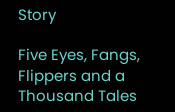Story

Five Eyes, Fangs, Flippers and a Thousand Tales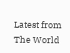Latest from The World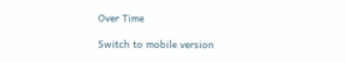Over Time

Switch to mobile version